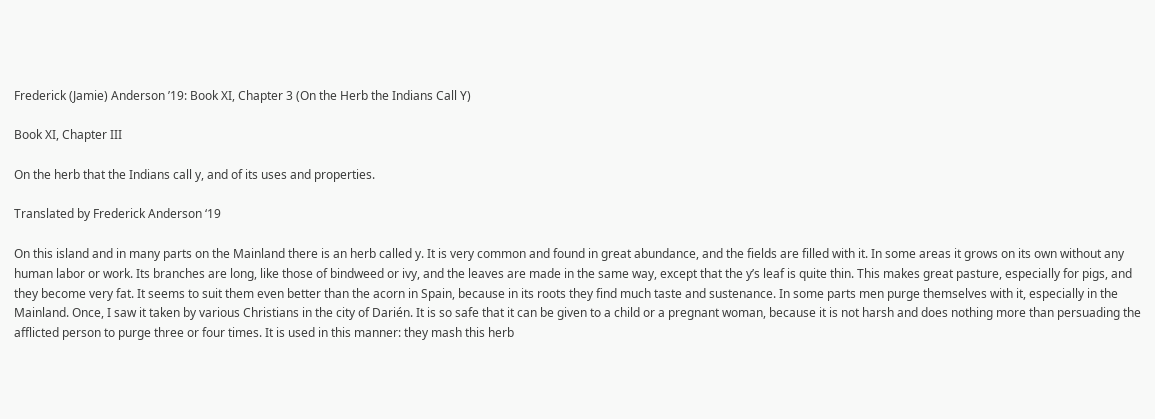Frederick (Jamie) Anderson ’19: Book XI, Chapter 3 (On the Herb the Indians Call Y)

Book XI, Chapter III

On the herb that the Indians call y, and of its uses and properties.

Translated by Frederick Anderson ‘19

On this island and in many parts on the Mainland there is an herb called y. It is very common and found in great abundance, and the fields are filled with it. In some areas it grows on its own without any human labor or work. Its branches are long, like those of bindweed or ivy, and the leaves are made in the same way, except that the y’s leaf is quite thin. This makes great pasture, especially for pigs, and they become very fat. It seems to suit them even better than the acorn in Spain, because in its roots they find much taste and sustenance. In some parts men purge themselves with it, especially in the Mainland. Once, I saw it taken by various Christians in the city of Darién. It is so safe that it can be given to a child or a pregnant woman, because it is not harsh and does nothing more than persuading the afflicted person to purge three or four times. It is used in this manner: they mash this herb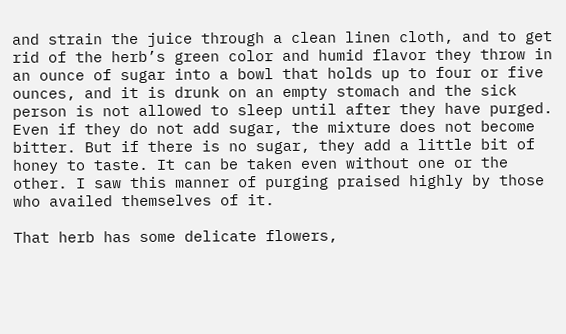and strain the juice through a clean linen cloth, and to get rid of the herb’s green color and humid flavor they throw in an ounce of sugar into a bowl that holds up to four or five ounces, and it is drunk on an empty stomach and the sick person is not allowed to sleep until after they have purged. Even if they do not add sugar, the mixture does not become bitter. But if there is no sugar, they add a little bit of honey to taste. It can be taken even without one or the other. I saw this manner of purging praised highly by those who availed themselves of it.

That herb has some delicate flowers,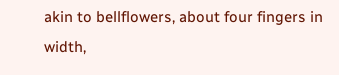akin to bellflowers, about four fingers in width,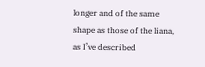longer and of the same shape as those of the liana, as I’ve described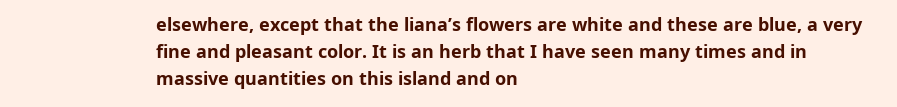elsewhere, except that the liana’s flowers are white and these are blue, a very fine and pleasant color. It is an herb that I have seen many times and in massive quantities on this island and on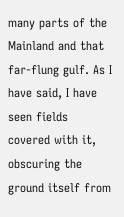many parts of the Mainland and that far-flung gulf. As I have said, I have seen fields covered with it, obscuring the ground itself from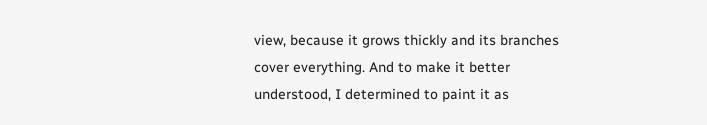view, because it grows thickly and its branches cover everything. And to make it better understood, I determined to paint it as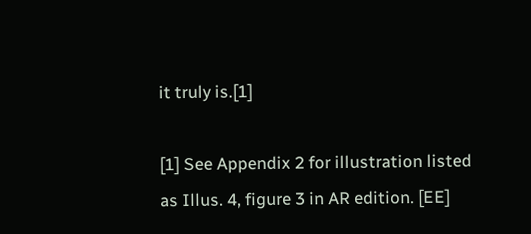it truly is.[1]

[1] See Appendix 2 for illustration listed as Illus. 4, figure 3 in AR edition. [EE]